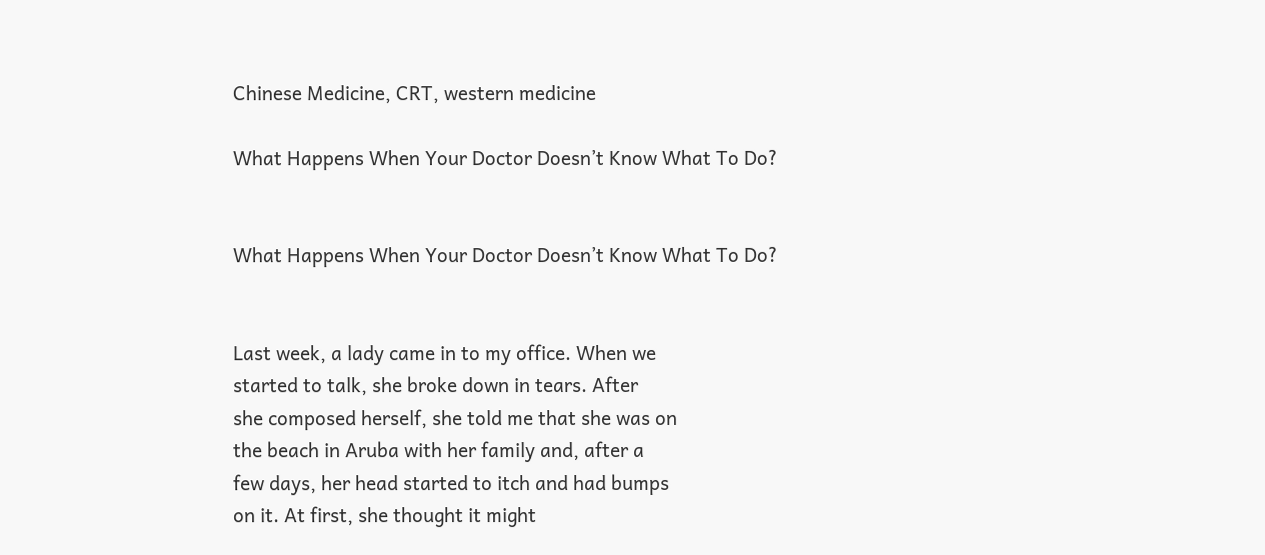Chinese Medicine, CRT, western medicine

What Happens When Your Doctor Doesn’t Know What To Do?


What Happens When Your Doctor Doesn’t Know What To Do?


Last week, a lady came in to my office. When we
started to talk, she broke down in tears. After
she composed herself, she told me that she was on
the beach in Aruba with her family and, after a
few days, her head started to itch and had bumps
on it. At first, she thought it might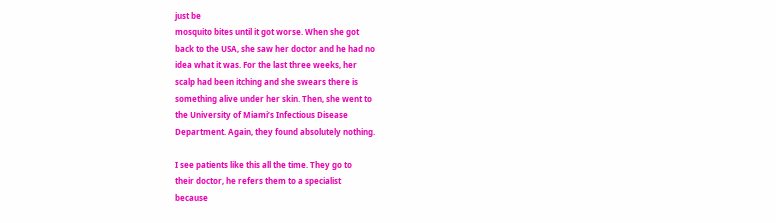just be
mosquito bites until it got worse. When she got
back to the USA, she saw her doctor and he had no
idea what it was. For the last three weeks, her
scalp had been itching and she swears there is
something alive under her skin. Then, she went to
the University of Miami’s Infectious Disease
Department. Again, they found absolutely nothing.

I see patients like this all the time. They go to
their doctor, he refers them to a specialist
because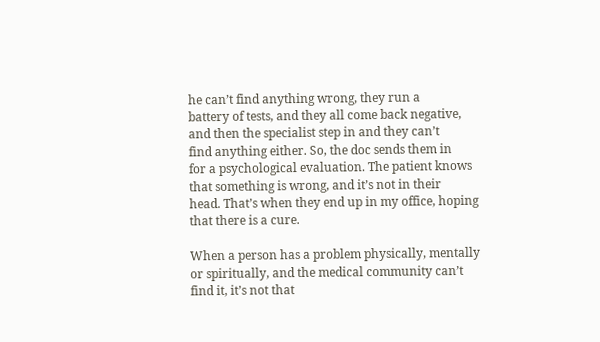he can’t find anything wrong, they run a
battery of tests, and they all come back negative,
and then the specialist step in and they can’t
find anything either. So, the doc sends them in
for a psychological evaluation. The patient knows
that something is wrong, and it’s not in their
head. That’s when they end up in my office, hoping
that there is a cure.

When a person has a problem physically, mentally
or spiritually, and the medical community can’t
find it, it’s not that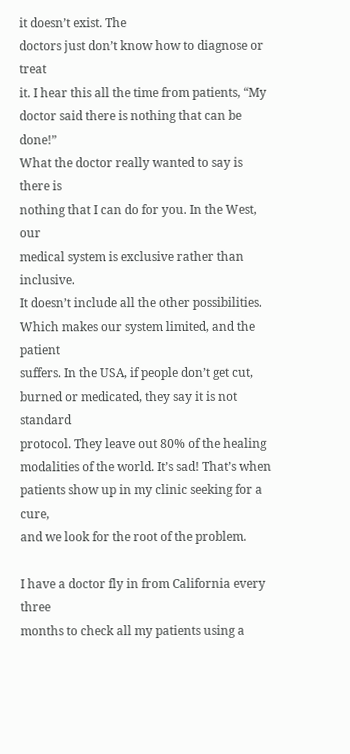it doesn’t exist. The
doctors just don’t know how to diagnose or treat
it. I hear this all the time from patients, “My
doctor said there is nothing that can be done!”
What the doctor really wanted to say is there is
nothing that I can do for you. In the West, our
medical system is exclusive rather than inclusive.
It doesn’t include all the other possibilities.
Which makes our system limited, and the patient
suffers. In the USA, if people don’t get cut,
burned or medicated, they say it is not standard
protocol. They leave out 80% of the healing
modalities of the world. It’s sad! That’s when
patients show up in my clinic seeking for a cure,
and we look for the root of the problem.

I have a doctor fly in from California every three
months to check all my patients using a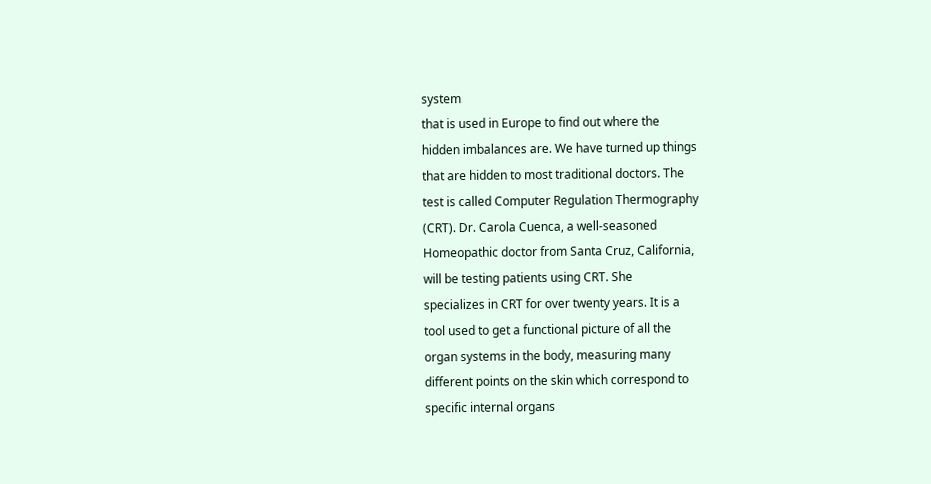system
that is used in Europe to find out where the
hidden imbalances are. We have turned up things
that are hidden to most traditional doctors. The
test is called Computer Regulation Thermography
(CRT). Dr. Carola Cuenca, a well-seasoned
Homeopathic doctor from Santa Cruz, California,
will be testing patients using CRT. She
specializes in CRT for over twenty years. It is a
tool used to get a functional picture of all the
organ systems in the body, measuring many
different points on the skin which correspond to
specific internal organs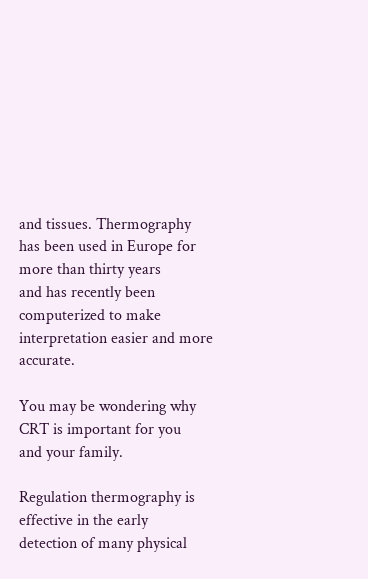and tissues. Thermography
has been used in Europe for more than thirty years
and has recently been computerized to make
interpretation easier and more accurate.

You may be wondering why CRT is important for you
and your family.

Regulation thermography is effective in the early
detection of many physical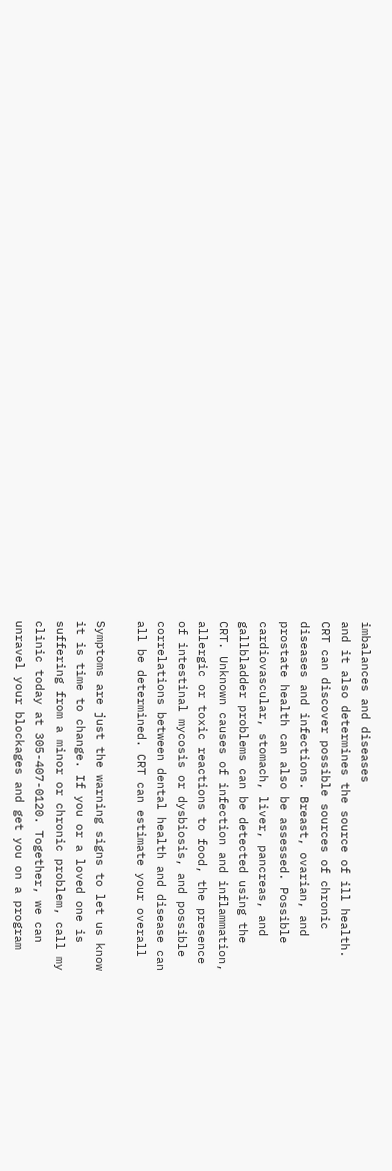imbalances and diseases
and it also determines the source of ill health.
CRT can discover possible sources of chronic
diseases and infections. Breast, ovarian, and
prostate health can also be assessed. Possible
cardiovascular, stomach, liver, pancreas, and
gallbladder problems can be detected using the
CRT. Unknown causes of infection and inflammation,
allergic or toxic reactions to food, the presence
of intestinal mycosis or dysbiosis, and possible
correlations between dental health and disease can
all be determined. CRT can estimate your overall

Symptoms are just the warning signs to let us know
it is time to change. If you or a loved one is
suffering from a minor or chronic problem, call my
clinic today at 305-407-0120. Together, we can
unravel your blockages and get you on a program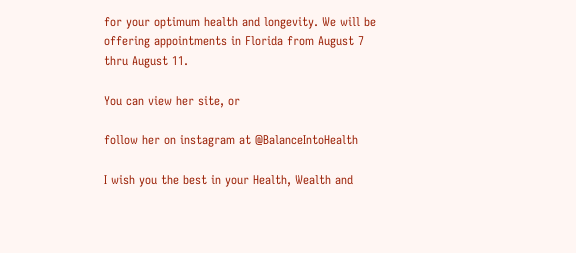for your optimum health and longevity. We will be
offering appointments in Florida from August 7
thru August 11.

You can view her site, or

follow her on instagram at @BalanceIntoHealth

I wish you the best in your Health, Wealth and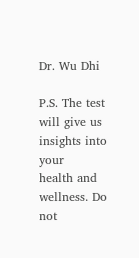Dr. Wu Dhi

P.S. The test will give us insights into your
health and wellness. Do not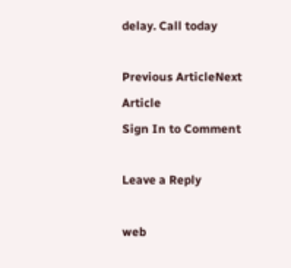delay. Call today

Previous ArticleNext Article
Sign In to Comment

Leave a Reply

web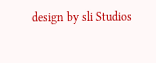design by sli Studios